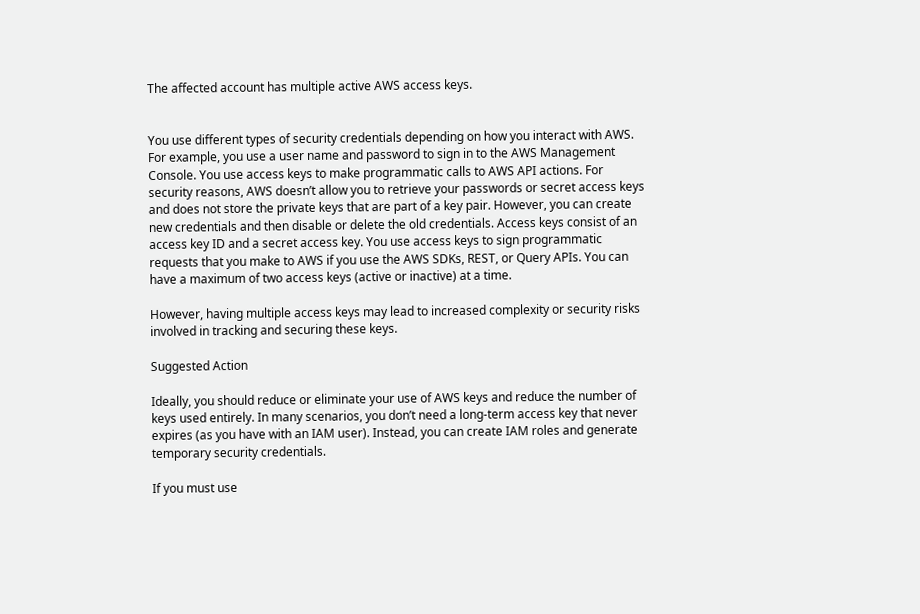The affected account has multiple active AWS access keys.


You use different types of security credentials depending on how you interact with AWS. For example, you use a user name and password to sign in to the AWS Management Console. You use access keys to make programmatic calls to AWS API actions. For security reasons, AWS doesn’t allow you to retrieve your passwords or secret access keys and does not store the private keys that are part of a key pair. However, you can create new credentials and then disable or delete the old credentials. Access keys consist of an access key ID and a secret access key. You use access keys to sign programmatic requests that you make to AWS if you use the AWS SDKs, REST, or Query APIs. You can have a maximum of two access keys (active or inactive) at a time.

However, having multiple access keys may lead to increased complexity or security risks involved in tracking and securing these keys.

Suggested Action

Ideally, you should reduce or eliminate your use of AWS keys and reduce the number of keys used entirely. In many scenarios, you don’t need a long-term access key that never expires (as you have with an IAM user). Instead, you can create IAM roles and generate temporary security credentials.

If you must use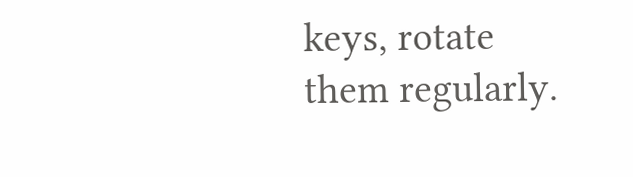keys, rotate them regularly.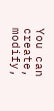You can create, modify,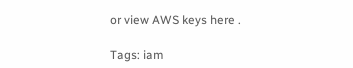or view AWS keys here .

Tags: iam